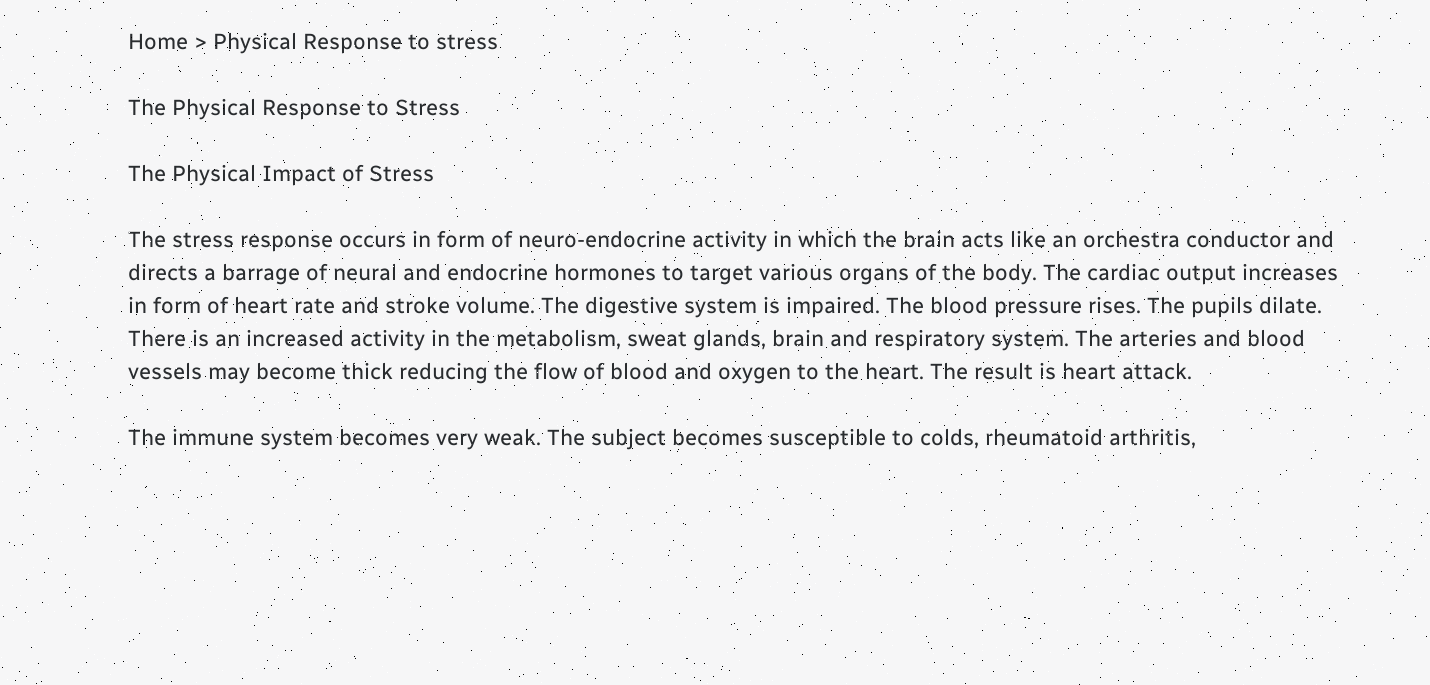Home > Physical Response to stress

The Physical Response to Stress

The Physical Impact of Stress

The stress response occurs in form of neuro-endocrine activity in which the brain acts like an orchestra conductor and directs a barrage of neural and endocrine hormones to target various organs of the body. The cardiac output increases in form of heart rate and stroke volume. The digestive system is impaired. The blood pressure rises. The pupils dilate. There is an increased activity in the metabolism, sweat glands, brain and respiratory system. The arteries and blood vessels may become thick reducing the flow of blood and oxygen to the heart. The result is heart attack.

The immune system becomes very weak. The subject becomes susceptible to colds, rheumatoid arthritis,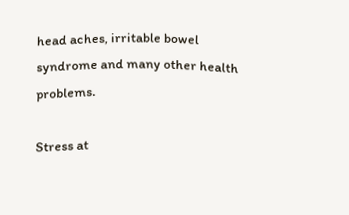head aches, irritable bowel syndrome and many other health problems.

Stress at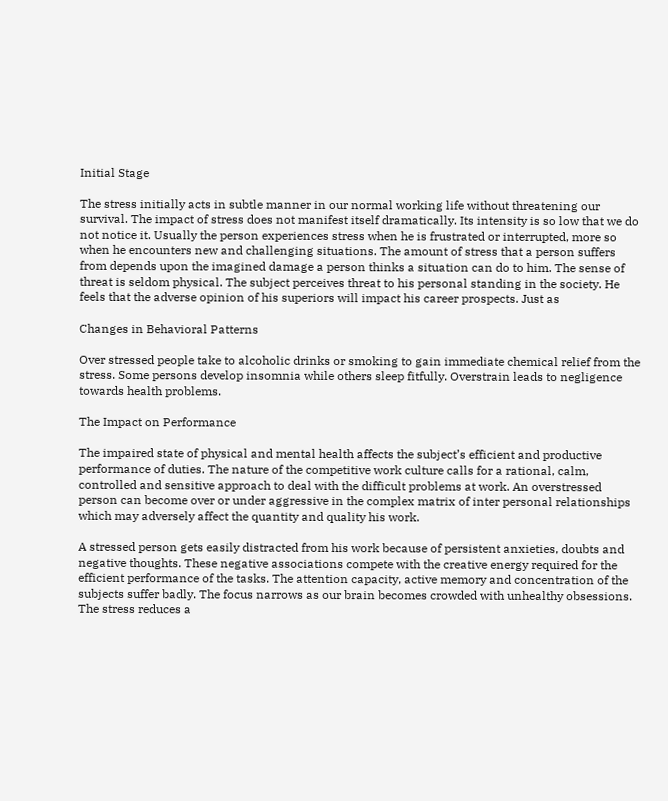Initial Stage

The stress initially acts in subtle manner in our normal working life without threatening our survival. The impact of stress does not manifest itself dramatically. Its intensity is so low that we do not notice it. Usually the person experiences stress when he is frustrated or interrupted, more so when he encounters new and challenging situations. The amount of stress that a person suffers from depends upon the imagined damage a person thinks a situation can do to him. The sense of threat is seldom physical. The subject perceives threat to his personal standing in the society. He feels that the adverse opinion of his superiors will impact his career prospects. Just as

Changes in Behavioral Patterns

Over stressed people take to alcoholic drinks or smoking to gain immediate chemical relief from the stress. Some persons develop insomnia while others sleep fitfully. Overstrain leads to negligence towards health problems.

The Impact on Performance

The impaired state of physical and mental health affects the subject’s efficient and productive performance of duties. The nature of the competitive work culture calls for a rational, calm, controlled and sensitive approach to deal with the difficult problems at work. An overstressed person can become over or under aggressive in the complex matrix of inter personal relationships which may adversely affect the quantity and quality his work.

A stressed person gets easily distracted from his work because of persistent anxieties, doubts and negative thoughts. These negative associations compete with the creative energy required for the efficient performance of the tasks. The attention capacity, active memory and concentration of the subjects suffer badly. The focus narrows as our brain becomes crowded with unhealthy obsessions. The stress reduces a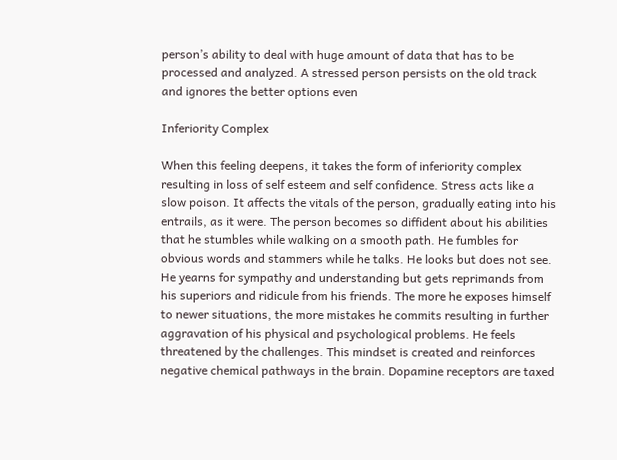person’s ability to deal with huge amount of data that has to be processed and analyzed. A stressed person persists on the old track and ignores the better options even

Inferiority Complex

When this feeling deepens, it takes the form of inferiority complex resulting in loss of self esteem and self confidence. Stress acts like a slow poison. It affects the vitals of the person, gradually eating into his entrails, as it were. The person becomes so diffident about his abilities that he stumbles while walking on a smooth path. He fumbles for obvious words and stammers while he talks. He looks but does not see. He yearns for sympathy and understanding but gets reprimands from his superiors and ridicule from his friends. The more he exposes himself to newer situations, the more mistakes he commits resulting in further aggravation of his physical and psychological problems. He feels threatened by the challenges. This mindset is created and reinforces negative chemical pathways in the brain. Dopamine receptors are taxed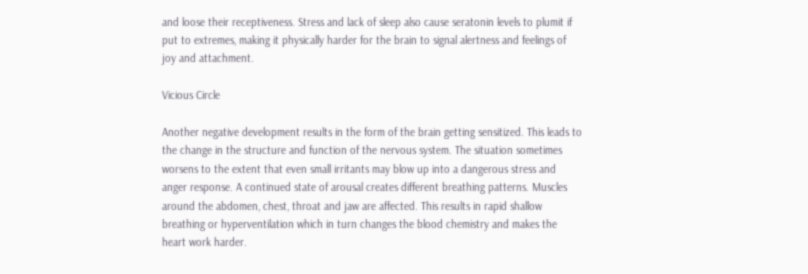and loose their receptiveness. Stress and lack of sleep also cause seratonin levels to plumit if put to extremes, making it physically harder for the brain to signal alertness and feelings of joy and attachment.

Vicious Circle

Another negative development results in the form of the brain getting sensitized. This leads to the change in the structure and function of the nervous system. The situation sometimes worsens to the extent that even small irritants may blow up into a dangerous stress and anger response. A continued state of arousal creates different breathing patterns. Muscles around the abdomen, chest, throat and jaw are affected. This results in rapid shallow breathing or hyperventilation which in turn changes the blood chemistry and makes the heart work harder.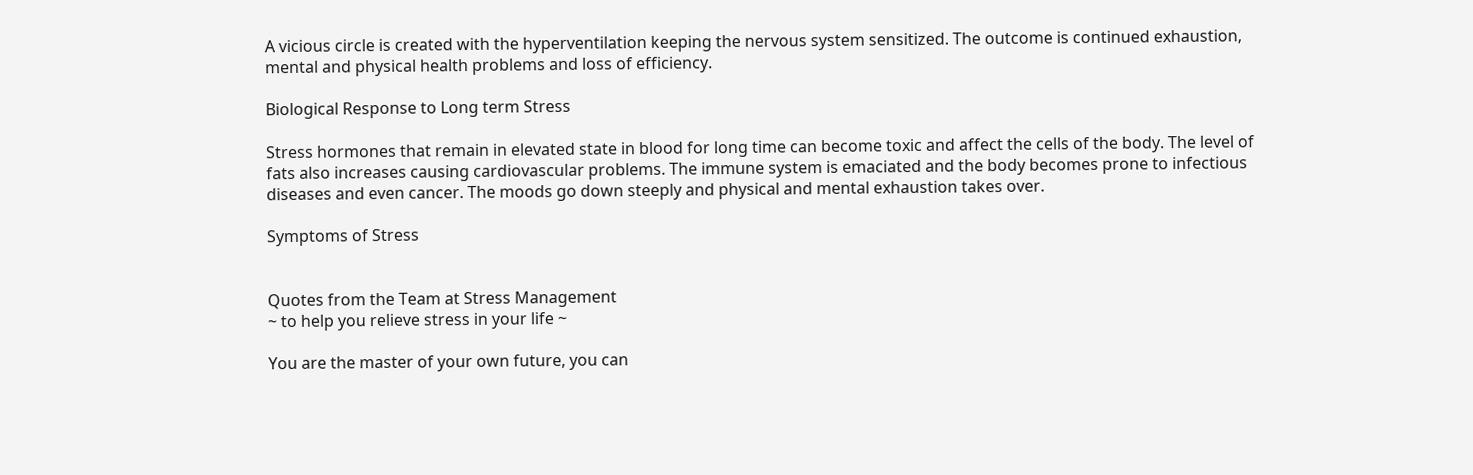A vicious circle is created with the hyperventilation keeping the nervous system sensitized. The outcome is continued exhaustion, mental and physical health problems and loss of efficiency.

Biological Response to Long term Stress

Stress hormones that remain in elevated state in blood for long time can become toxic and affect the cells of the body. The level of fats also increases causing cardiovascular problems. The immune system is emaciated and the body becomes prone to infectious diseases and even cancer. The moods go down steeply and physical and mental exhaustion takes over.

Symptoms of Stress


Quotes from the Team at Stress Management
~ to help you relieve stress in your life ~

You are the master of your own future, you can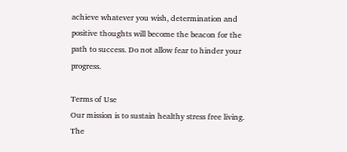achieve whatever you wish, determination and positive thoughts will become the beacon for the path to success. Do not allow fear to hinder your progress.

Terms of Use
Our mission is to sustain healthy stress free living. The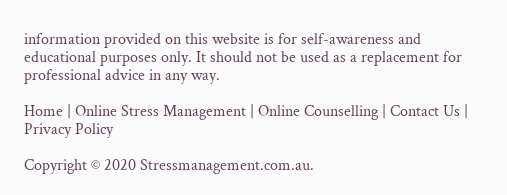information provided on this website is for self-awareness and educational purposes only. It should not be used as a replacement for professional advice in any way.

Home | Online Stress Management | Online Counselling | Contact Us | Privacy Policy

Copyright © 2020 Stressmanagement.com.au.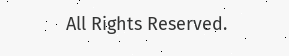All Rights Reserved.